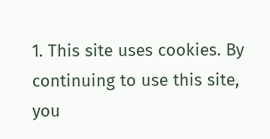1. This site uses cookies. By continuing to use this site, you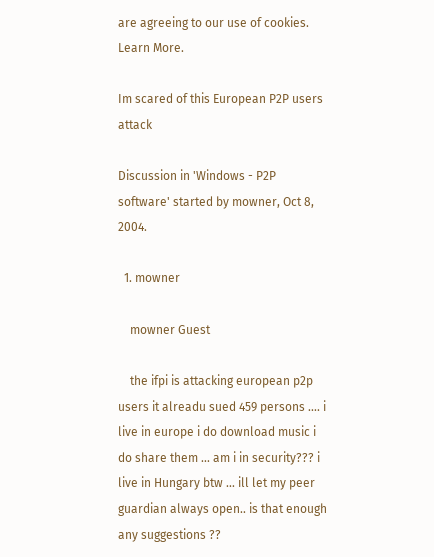are agreeing to our use of cookies. Learn More.

Im scared of this European P2P users attack

Discussion in 'Windows - P2P software' started by mowner, Oct 8, 2004.

  1. mowner

    mowner Guest

    the ifpi is attacking european p2p users it alreadu sued 459 persons .... i live in europe i do download music i do share them ... am i in security??? i live in Hungary btw ... ill let my peer guardian always open.. is that enough any suggestions ??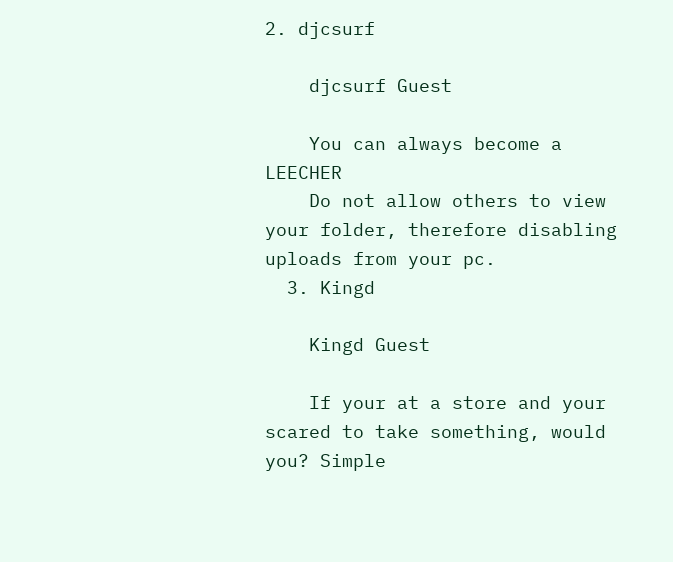2. djcsurf

    djcsurf Guest

    You can always become a LEECHER
    Do not allow others to view your folder, therefore disabling uploads from your pc.
  3. Kingd

    Kingd Guest

    If your at a store and your scared to take something, would you? Simple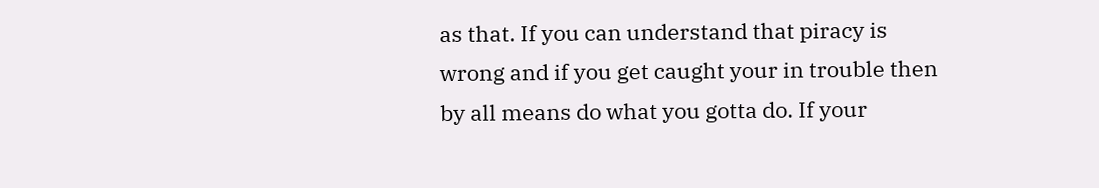as that. If you can understand that piracy is wrong and if you get caught your in trouble then by all means do what you gotta do. If your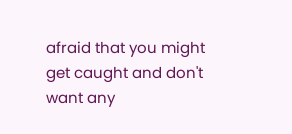afraid that you might get caught and don't want any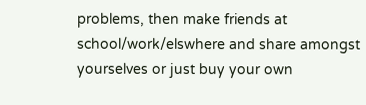problems, then make friends at school/work/elswhere and share amongst yourselves or just buy your own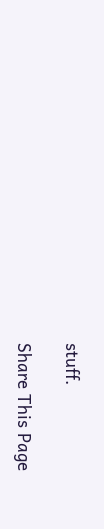stuff.

Share This Page